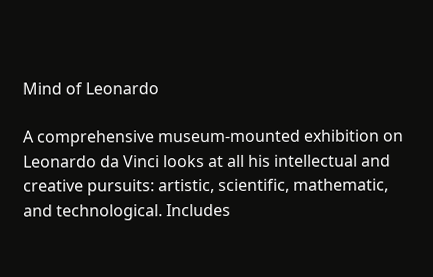Mind of Leonardo

A comprehensive museum-mounted exhibition on Leonardo da Vinci looks at all his intellectual and creative pursuits: artistic, scientific, mathematic, and technological. Includes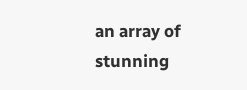an array of stunning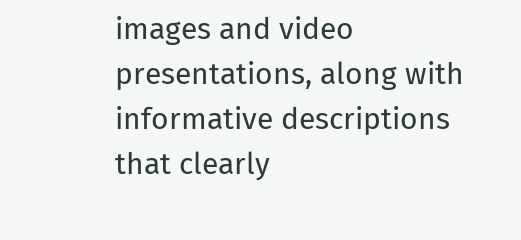images and video presentations, along with informative descriptions that clearly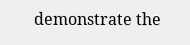demonstrate the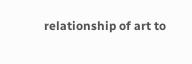relationship of art to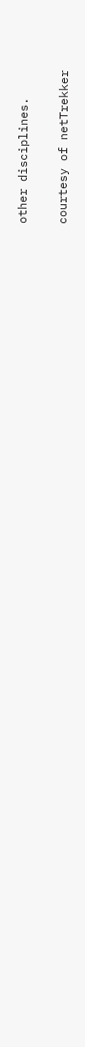other disciplines.

courtesy of netTrekker